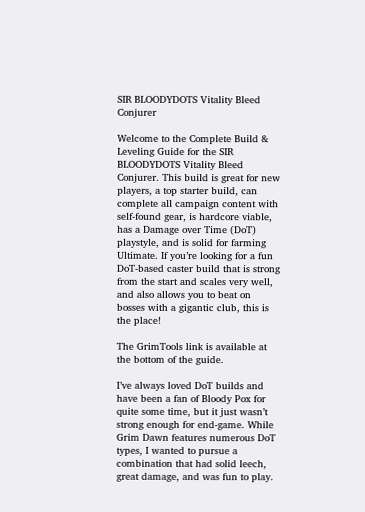SIR BLOODYDOTS Vitality Bleed Conjurer

Welcome to the Complete Build & Leveling Guide for the SIR BLOODYDOTS Vitality Bleed Conjurer. This build is great for new players, a top starter build, can complete all campaign content with self-found gear, is hardcore viable, has a Damage over Time (DoT) playstyle, and is solid for farming Ultimate. If you’re looking for a fun DoT-based caster build that is strong from the start and scales very well, and also allows you to beat on bosses with a gigantic club, this is the place!

The GrimTools link is available at the bottom of the guide.

I’ve always loved DoT builds and have been a fan of Bloody Pox for quite some time, but it just wasn’t strong enough for end-game. While Grim Dawn features numerous DoT types, I wanted to pursue a combination that had solid leech, great damage, and was fun to play.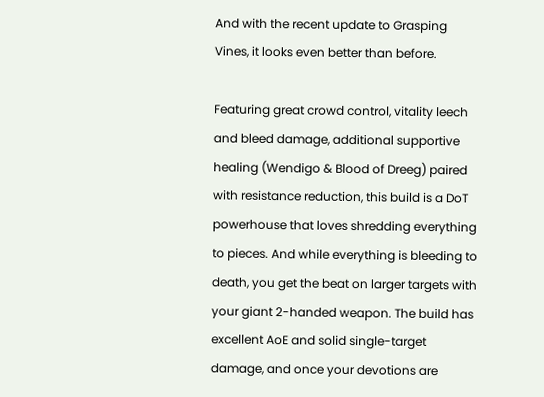And with the recent update to Grasping Vines, it looks even better than before.

Featuring great crowd control, vitality leech and bleed damage, additional supportive healing (Wendigo & Blood of Dreeg) paired with resistance reduction, this build is a DoT powerhouse that loves shredding everything to pieces. And while everything is bleeding to death, you get the beat on larger targets with your giant 2-handed weapon. The build has excellent AoE and solid single-target damage, and once your devotions are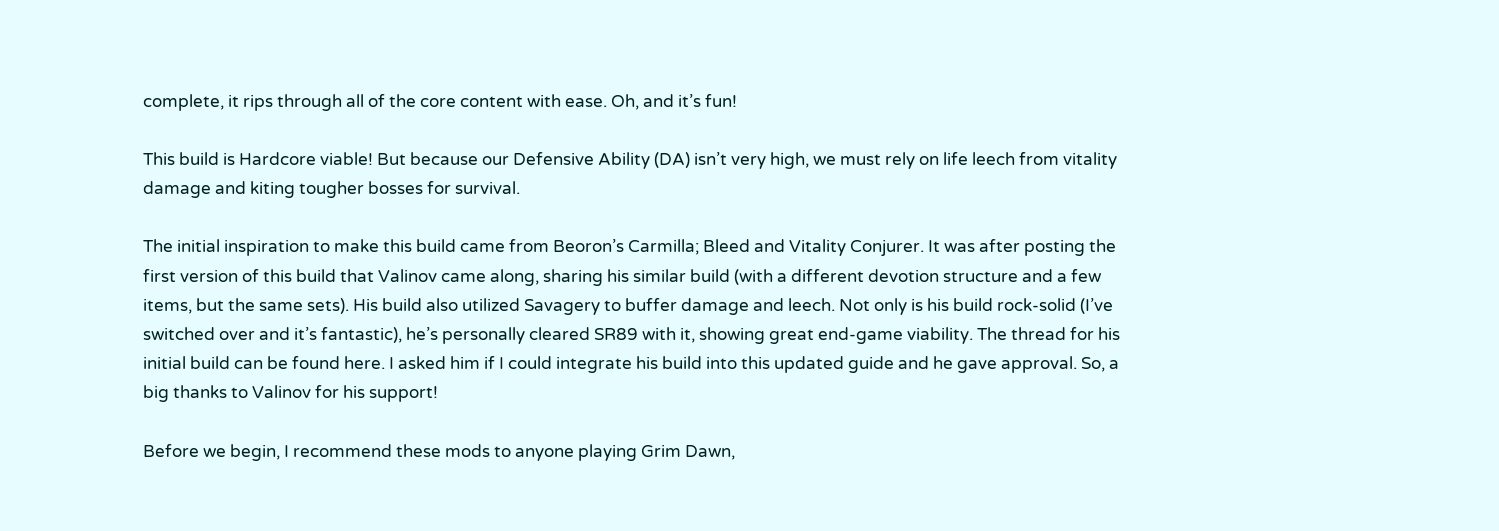complete, it rips through all of the core content with ease. Oh, and it’s fun!

This build is Hardcore viable! But because our Defensive Ability (DA) isn’t very high, we must rely on life leech from vitality damage and kiting tougher bosses for survival.

The initial inspiration to make this build came from Beoron’s Carmilla; Bleed and Vitality Conjurer. It was after posting the first version of this build that Valinov came along, sharing his similar build (with a different devotion structure and a few items, but the same sets). His build also utilized Savagery to buffer damage and leech. Not only is his build rock-solid (I’ve switched over and it’s fantastic), he’s personally cleared SR89 with it, showing great end-game viability. The thread for his initial build can be found here. I asked him if I could integrate his build into this updated guide and he gave approval. So, a big thanks to Valinov for his support!

Before we begin, I recommend these mods to anyone playing Grim Dawn,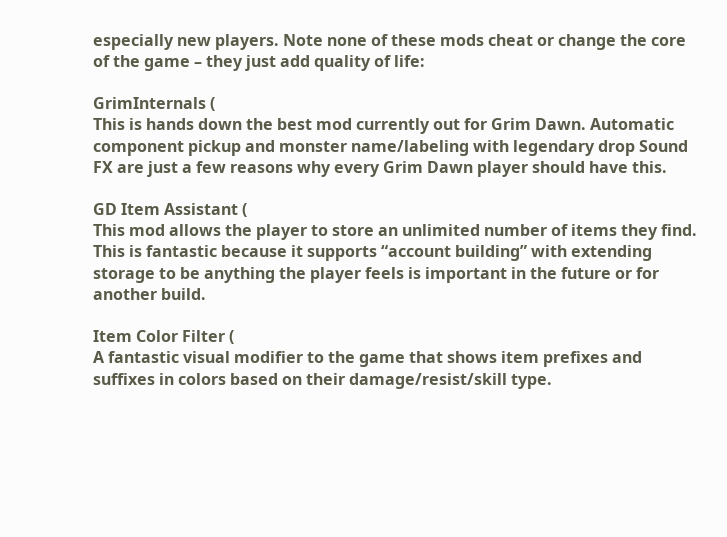especially new players. Note none of these mods cheat or change the core of the game – they just add quality of life:

GrimInternals (
This is hands down the best mod currently out for Grim Dawn. Automatic component pickup and monster name/labeling with legendary drop Sound FX are just a few reasons why every Grim Dawn player should have this.

GD Item Assistant (
This mod allows the player to store an unlimited number of items they find. This is fantastic because it supports “account building” with extending storage to be anything the player feels is important in the future or for another build.

Item Color Filter (
A fantastic visual modifier to the game that shows item prefixes and suffixes in colors based on their damage/resist/skill type.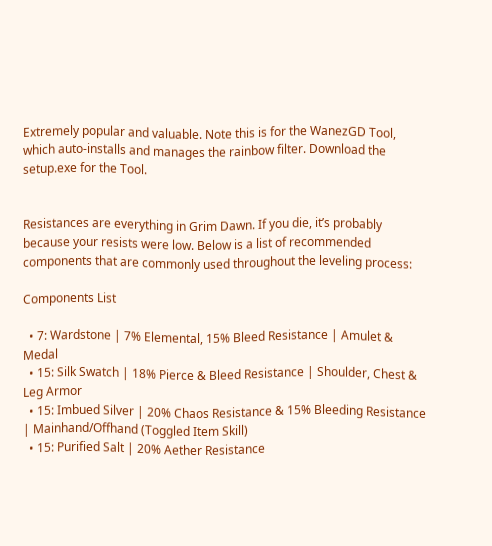Extremely popular and valuable. Note this is for the WanezGD Tool, which auto-installs and manages the rainbow filter. Download the setup.exe for the Tool.


Resistances are everything in Grim Dawn. If you die, it’s probably because your resists were low. Below is a list of recommended components that are commonly used throughout the leveling process:

Components List

  • 7: Wardstone | 7% Elemental, 15% Bleed Resistance | Amulet & Medal
  • 15: Silk Swatch | 18% Pierce & Bleed Resistance | Shoulder, Chest & Leg Armor
  • 15: Imbued Silver | 20% Chaos Resistance & 15% Bleeding Resistance | Mainhand/Offhand (Toggled Item Skill)
  • 15: Purified Salt | 20% Aether Resistance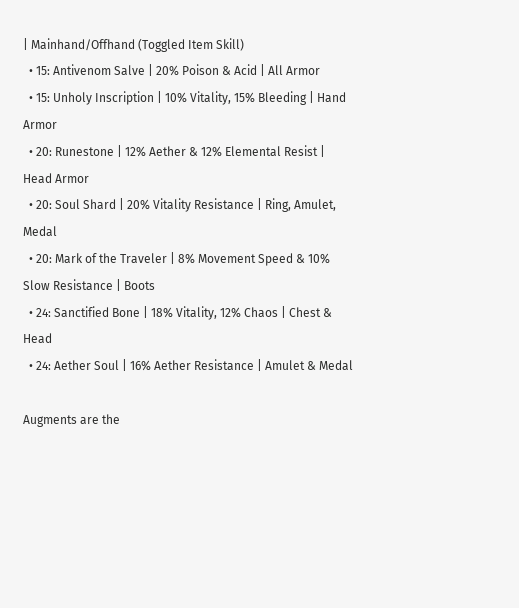| Mainhand/Offhand (Toggled Item Skill)
  • 15: Antivenom Salve | 20% Poison & Acid | All Armor
  • 15: Unholy Inscription | 10% Vitality, 15% Bleeding | Hand Armor
  • 20: Runestone | 12% Aether & 12% Elemental Resist | Head Armor
  • 20: Soul Shard | 20% Vitality Resistance | Ring, Amulet, Medal
  • 20: Mark of the Traveler | 8% Movement Speed & 10% Slow Resistance | Boots
  • 24: Sanctified Bone | 18% Vitality, 12% Chaos | Chest & Head
  • 24: Aether Soul | 16% Aether Resistance | Amulet & Medal

Augments are the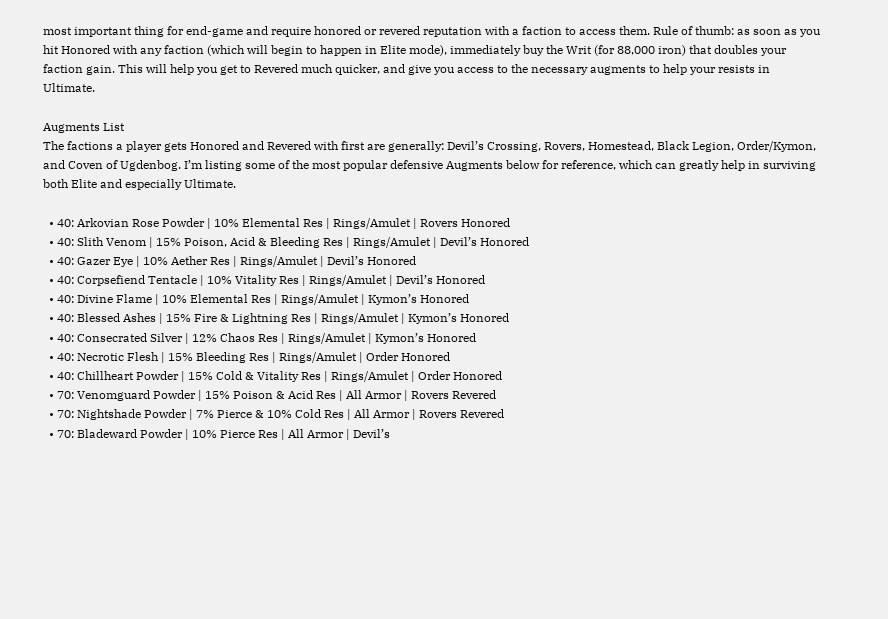most important thing for end-game and require honored or revered reputation with a faction to access them. Rule of thumb: as soon as you hit Honored with any faction (which will begin to happen in Elite mode), immediately buy the Writ (for 88,000 iron) that doubles your faction gain. This will help you get to Revered much quicker, and give you access to the necessary augments to help your resists in Ultimate.

Augments List
The factions a player gets Honored and Revered with first are generally: Devil’s Crossing, Rovers, Homestead, Black Legion, Order/Kymon, and Coven of Ugdenbog. I’m listing some of the most popular defensive Augments below for reference, which can greatly help in surviving both Elite and especially Ultimate.

  • 40: Arkovian Rose Powder | 10% Elemental Res | Rings/Amulet | Rovers Honored
  • 40: Slith Venom | 15% Poison, Acid & Bleeding Res | Rings/Amulet | Devil’s Honored
  • 40: Gazer Eye | 10% Aether Res | Rings/Amulet | Devil’s Honored
  • 40: Corpsefiend Tentacle | 10% Vitality Res | Rings/Amulet | Devil’s Honored
  • 40: Divine Flame | 10% Elemental Res | Rings/Amulet | Kymon’s Honored
  • 40: Blessed Ashes | 15% Fire & Lightning Res | Rings/Amulet | Kymon’s Honored
  • 40: Consecrated Silver | 12% Chaos Res | Rings/Amulet | Kymon’s Honored
  • 40: Necrotic Flesh | 15% Bleeding Res | Rings/Amulet | Order Honored
  • 40: Chillheart Powder | 15% Cold & Vitality Res | Rings/Amulet | Order Honored
  • 70: Venomguard Powder | 15% Poison & Acid Res | All Armor | Rovers Revered
  • 70: Nightshade Powder | 7% Pierce & 10% Cold Res | All Armor | Rovers Revered
  • 70: Bladeward Powder | 10% Pierce Res | All Armor | Devil’s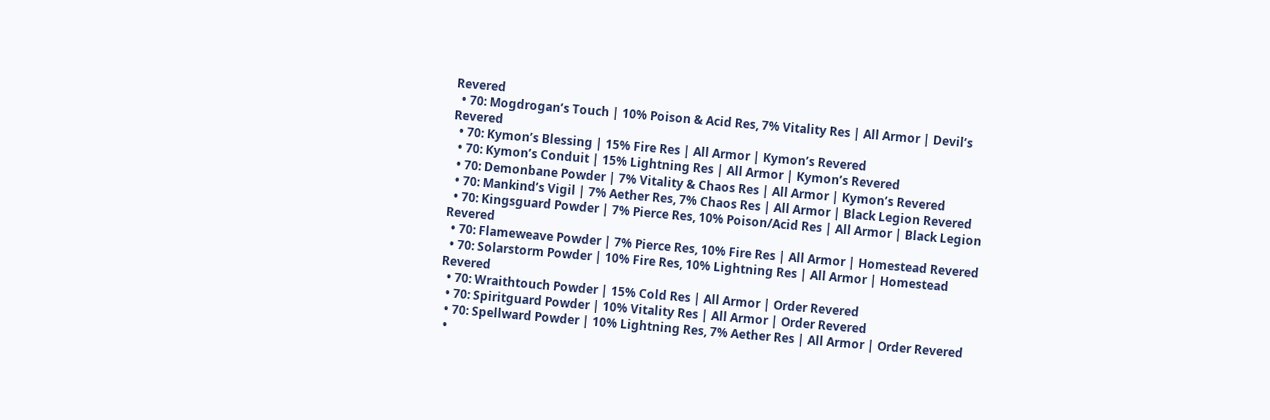Revered
  • 70: Mogdrogan’s Touch | 10% Poison & Acid Res, 7% Vitality Res | All Armor | Devil’s Revered
  • 70: Kymon’s Blessing | 15% Fire Res | All Armor | Kymon’s Revered
  • 70: Kymon’s Conduit | 15% Lightning Res | All Armor | Kymon’s Revered
  • 70: Demonbane Powder | 7% Vitality & Chaos Res | All Armor | Kymon’s Revered
  • 70: Mankind’s Vigil | 7% Aether Res, 7% Chaos Res | All Armor | Black Legion Revered
  • 70: Kingsguard Powder | 7% Pierce Res, 10% Poison/Acid Res | All Armor | Black Legion Revered
  • 70: Flameweave Powder | 7% Pierce Res, 10% Fire Res | All Armor | Homestead Revered
  • 70: Solarstorm Powder | 10% Fire Res, 10% Lightning Res | All Armor | Homestead Revered
  • 70: Wraithtouch Powder | 15% Cold Res | All Armor | Order Revered
  • 70: Spiritguard Powder | 10% Vitality Res | All Armor | Order Revered
  • 70: Spellward Powder | 10% Lightning Res, 7% Aether Res | All Armor | Order Revered
  •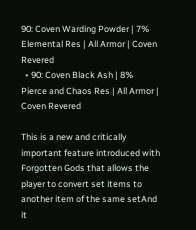90: Coven Warding Powder | 7% Elemental Res | All Armor | Coven Revered
  • 90: Coven Black Ash | 8% Pierce and Chaos Res | All Armor | Coven Revered

This is a new and critically important feature introduced with Forgotten Gods that allows the player to convert set items to another item of the same setAnd it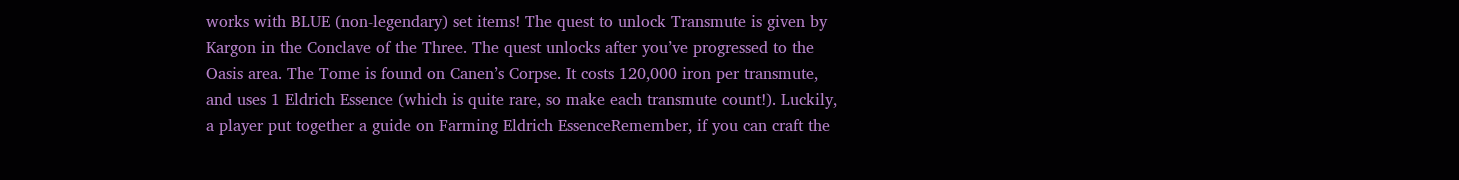works with BLUE (non-legendary) set items! The quest to unlock Transmute is given by Kargon in the Conclave of the Three. The quest unlocks after you’ve progressed to the Oasis area. The Tome is found on Canen’s Corpse. It costs 120,000 iron per transmute, and uses 1 Eldrich Essence (which is quite rare, so make each transmute count!). Luckily, a player put together a guide on Farming Eldrich EssenceRemember, if you can craft the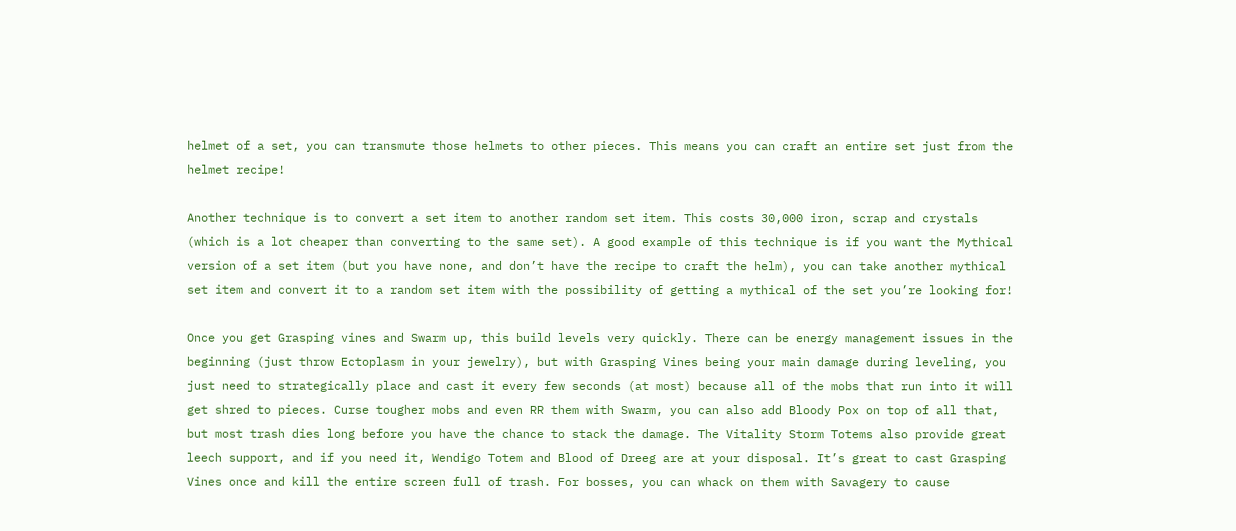helmet of a set, you can transmute those helmets to other pieces. This means you can craft an entire set just from the helmet recipe!

Another technique is to convert a set item to another random set item. This costs 30,000 iron, scrap and crystals (which is a lot cheaper than converting to the same set). A good example of this technique is if you want the Mythical version of a set item (but you have none, and don’t have the recipe to craft the helm), you can take another mythical set item and convert it to a random set item with the possibility of getting a mythical of the set you’re looking for!

Once you get Grasping vines and Swarm up, this build levels very quickly. There can be energy management issues in the beginning (just throw Ectoplasm in your jewelry), but with Grasping Vines being your main damage during leveling, you just need to strategically place and cast it every few seconds (at most) because all of the mobs that run into it will get shred to pieces. Curse tougher mobs and even RR them with Swarm, you can also add Bloody Pox on top of all that, but most trash dies long before you have the chance to stack the damage. The Vitality Storm Totems also provide great leech support, and if you need it, Wendigo Totem and Blood of Dreeg are at your disposal. It’s great to cast Grasping Vines once and kill the entire screen full of trash. For bosses, you can whack on them with Savagery to cause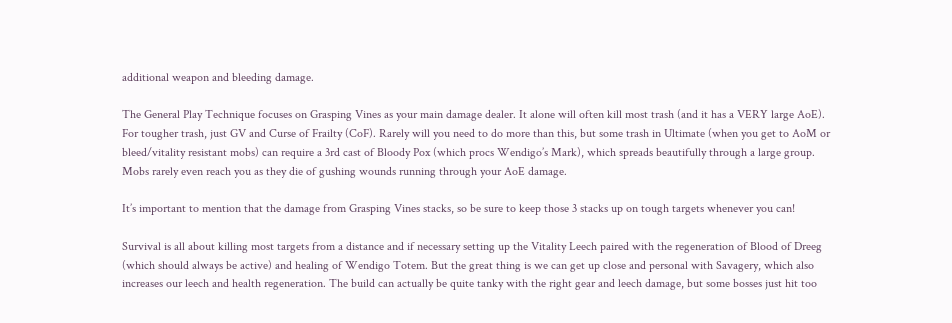additional weapon and bleeding damage.

The General Play Technique focuses on Grasping Vines as your main damage dealer. It alone will often kill most trash (and it has a VERY large AoE). For tougher trash, just GV and Curse of Frailty (CoF). Rarely will you need to do more than this, but some trash in Ultimate (when you get to AoM or bleed/vitality resistant mobs) can require a 3rd cast of Bloody Pox (which procs Wendigo’s Mark), which spreads beautifully through a large group. Mobs rarely even reach you as they die of gushing wounds running through your AoE damage.

It’s important to mention that the damage from Grasping Vines stacks, so be sure to keep those 3 stacks up on tough targets whenever you can!

Survival is all about killing most targets from a distance and if necessary setting up the Vitality Leech paired with the regeneration of Blood of Dreeg (which should always be active) and healing of Wendigo Totem. But the great thing is we can get up close and personal with Savagery, which also increases our leech and health regeneration. The build can actually be quite tanky with the right gear and leech damage, but some bosses just hit too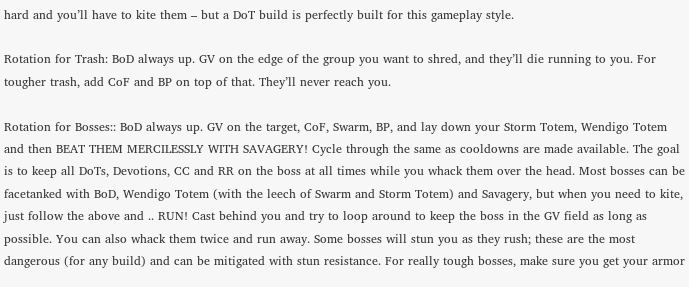hard and you’ll have to kite them – but a DoT build is perfectly built for this gameplay style.

Rotation for Trash: BoD always up. GV on the edge of the group you want to shred, and they’ll die running to you. For tougher trash, add CoF and BP on top of that. They’ll never reach you.

Rotation for Bosses:: BoD always up. GV on the target, CoF, Swarm, BP, and lay down your Storm Totem, Wendigo Totem and then BEAT THEM MERCILESSLY WITH SAVAGERY! Cycle through the same as cooldowns are made available. The goal is to keep all DoTs, Devotions, CC and RR on the boss at all times while you whack them over the head. Most bosses can be facetanked with BoD, Wendigo Totem (with the leech of Swarm and Storm Totem) and Savagery, but when you need to kite, just follow the above and .. RUN! Cast behind you and try to loop around to keep the boss in the GV field as long as possible. You can also whack them twice and run away. Some bosses will stun you as they rush; these are the most dangerous (for any build) and can be mitigated with stun resistance. For really tough bosses, make sure you get your armor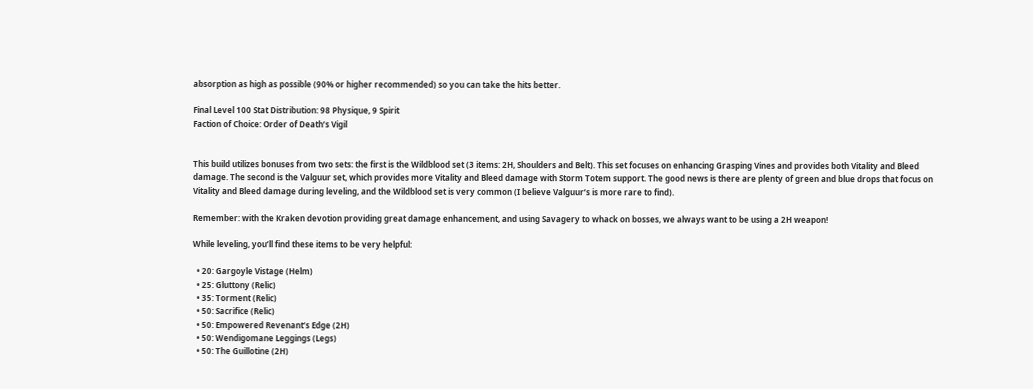absorption as high as possible (90% or higher recommended) so you can take the hits better.

Final Level 100 Stat Distribution: 98 Physique, 9 Spirit
Faction of Choice: Order of Death’s Vigil


This build utilizes bonuses from two sets: the first is the Wildblood set (3 items: 2H, Shoulders and Belt). This set focuses on enhancing Grasping Vines and provides both Vitality and Bleed damage. The second is the Valguur set, which provides more Vitality and Bleed damage with Storm Totem support. The good news is there are plenty of green and blue drops that focus on Vitality and Bleed damage during leveling, and the Wildblood set is very common (I believe Valguur’s is more rare to find).

Remember: with the Kraken devotion providing great damage enhancement, and using Savagery to whack on bosses, we always want to be using a 2H weapon!

While leveling, you’ll find these items to be very helpful:

  • 20: Gargoyle Vistage (Helm)
  • 25: Gluttony (Relic)
  • 35: Torment (Relic)
  • 50: Sacrifice (Relic)
  • 50: Empowered Revenant’s Edge (2H)
  • 50: Wendigomane Leggings (Legs)
  • 50: The Guillotine (2H)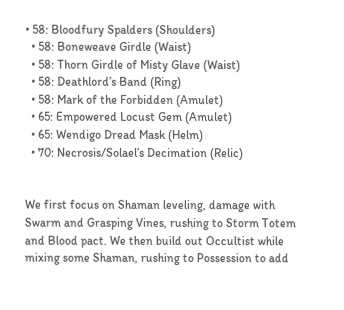• 58: Bloodfury Spalders (Shoulders)
  • 58: Boneweave Girdle (Waist)
  • 58: Thorn Girdle of Misty Glave (Waist)
  • 58: Deathlord’s Band (Ring)
  • 58: Mark of the Forbidden (Amulet)
  • 65: Empowered Locust Gem (Amulet)
  • 65: Wendigo Dread Mask (Helm)
  • 70: Necrosis/Solael’s Decimation (Relic)


We first focus on Shaman leveling, damage with Swarm and Grasping Vines, rushing to Storm Totem and Blood pact. We then build out Occultist while mixing some Shaman, rushing to Possession to add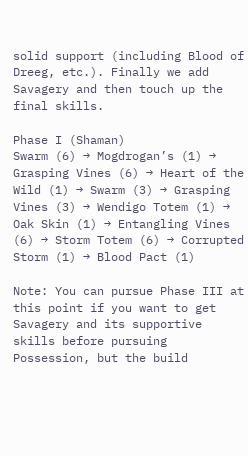solid support (including Blood of Dreeg, etc.). Finally we add Savagery and then touch up the final skills.

Phase I (Shaman)
Swarm (6) → Mogdrogan’s (1) → Grasping Vines (6) → Heart of the Wild (1) → Swarm (3) → Grasping Vines (3) → Wendigo Totem (1) → Oak Skin (1) → Entangling Vines (6) → Storm Totem (6) → Corrupted Storm (1) → Blood Pact (1)

Note: You can pursue Phase III at this point if you want to get Savagery and its supportive skills before pursuing Possession, but the build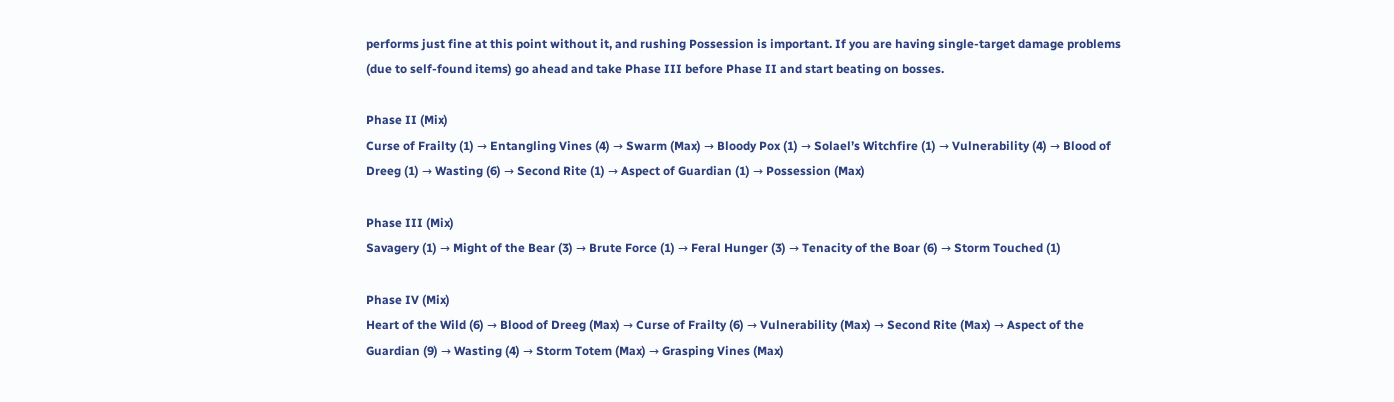performs just fine at this point without it, and rushing Possession is important. If you are having single-target damage problems (due to self-found items) go ahead and take Phase III before Phase II and start beating on bosses.

Phase II (Mix)
Curse of Frailty (1) → Entangling Vines (4) → Swarm (Max) → Bloody Pox (1) → Solael’s Witchfire (1) → Vulnerability (4) → Blood of Dreeg (1) → Wasting (6) → Second Rite (1) → Aspect of Guardian (1) → Possession (Max)

Phase III (Mix)
Savagery (1) → Might of the Bear (3) → Brute Force (1) → Feral Hunger (3) → Tenacity of the Boar (6) → Storm Touched (1)

Phase IV (Mix)
Heart of the Wild (6) → Blood of Dreeg (Max) → Curse of Frailty (6) → Vulnerability (Max) → Second Rite (Max) → Aspect of the Guardian (9) → Wasting (4) → Storm Totem (Max) → Grasping Vines (Max)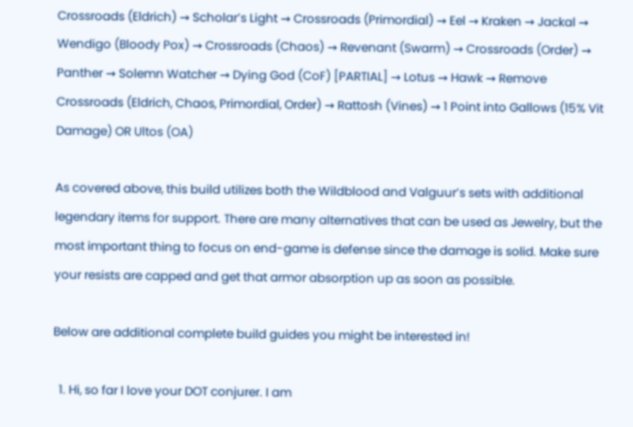Crossroads (Eldrich) → Scholar’s Light → Crossroads (Primordial) → Eel → Kraken → Jackal → Wendigo (Bloody Pox) → Crossroads (Chaos) → Revenant (Swarm) → Crossroads (Order) → Panther → Solemn Watcher → Dying God (CoF) [PARTIAL] → Lotus → Hawk → Remove Crossroads (Eldrich, Chaos, Primordial, Order) → Rattosh (Vines) → 1 Point into Gallows (15% Vit Damage) OR Ultos (OA)

As covered above, this build utilizes both the Wildblood and Valguur’s sets with additional legendary items for support. There are many alternatives that can be used as Jewelry, but the most important thing to focus on end-game is defense since the damage is solid. Make sure your resists are capped and get that armor absorption up as soon as possible.

Below are additional complete build guides you might be interested in!

  1. Hi, so far I love your DOT conjurer. I am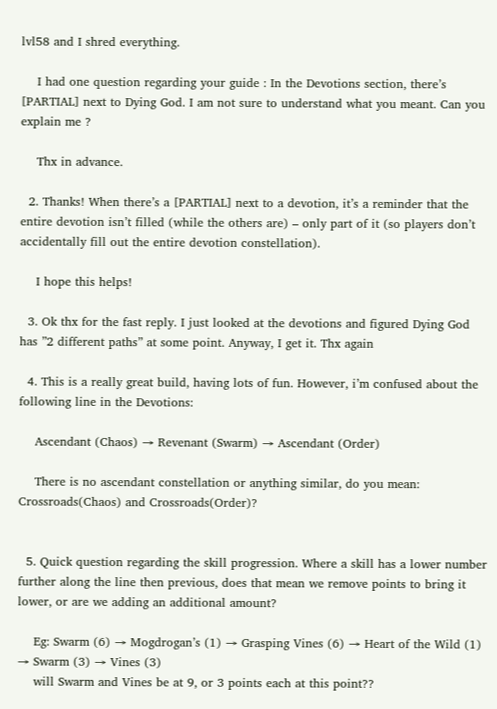lvl58 and I shred everything.

    I had one question regarding your guide : In the Devotions section, there’s [PARTIAL] next to Dying God. I am not sure to understand what you meant. Can you explain me ?

    Thx in advance.

  2. Thanks! When there’s a [PARTIAL] next to a devotion, it’s a reminder that the entire devotion isn’t filled (while the others are) – only part of it (so players don’t accidentally fill out the entire devotion constellation).

    I hope this helps!

  3. Ok thx for the fast reply. I just looked at the devotions and figured Dying God has ”2 different paths” at some point. Anyway, I get it. Thx again

  4. This is a really great build, having lots of fun. However, i’m confused about the following line in the Devotions:

    Ascendant (Chaos) → Revenant (Swarm) → Ascendant (Order)

    There is no ascendant constellation or anything similar, do you mean: Crossroads(Chaos) and Crossroads(Order)?


  5. Quick question regarding the skill progression. Where a skill has a lower number further along the line then previous, does that mean we remove points to bring it lower, or are we adding an additional amount?

    Eg: Swarm (6) → Mogdrogan’s (1) → Grasping Vines (6) → Heart of the Wild (1) → Swarm (3) → Vines (3)
    will Swarm and Vines be at 9, or 3 points each at this point??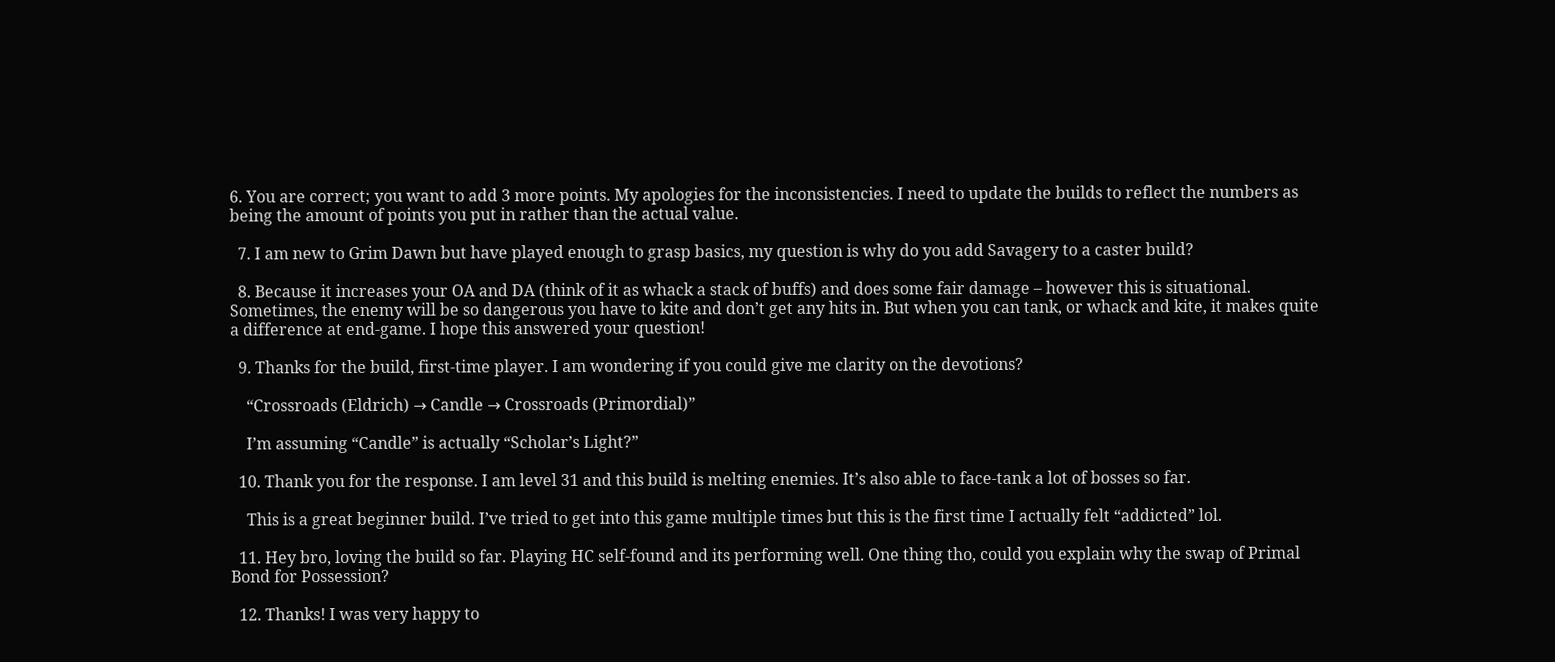6. You are correct; you want to add 3 more points. My apologies for the inconsistencies. I need to update the builds to reflect the numbers as being the amount of points you put in rather than the actual value.

  7. I am new to Grim Dawn but have played enough to grasp basics, my question is why do you add Savagery to a caster build?

  8. Because it increases your OA and DA (think of it as whack a stack of buffs) and does some fair damage – however this is situational. Sometimes, the enemy will be so dangerous you have to kite and don’t get any hits in. But when you can tank, or whack and kite, it makes quite a difference at end-game. I hope this answered your question!

  9. Thanks for the build, first-time player. I am wondering if you could give me clarity on the devotions?

    “Crossroads (Eldrich) → Candle → Crossroads (Primordial)”

    I’m assuming “Candle” is actually “Scholar’s Light?”

  10. Thank you for the response. I am level 31 and this build is melting enemies. It’s also able to face-tank a lot of bosses so far.

    This is a great beginner build. I’ve tried to get into this game multiple times but this is the first time I actually felt “addicted” lol.

  11. Hey bro, loving the build so far. Playing HC self-found and its performing well. One thing tho, could you explain why the swap of Primal Bond for Possession?

  12. Thanks! I was very happy to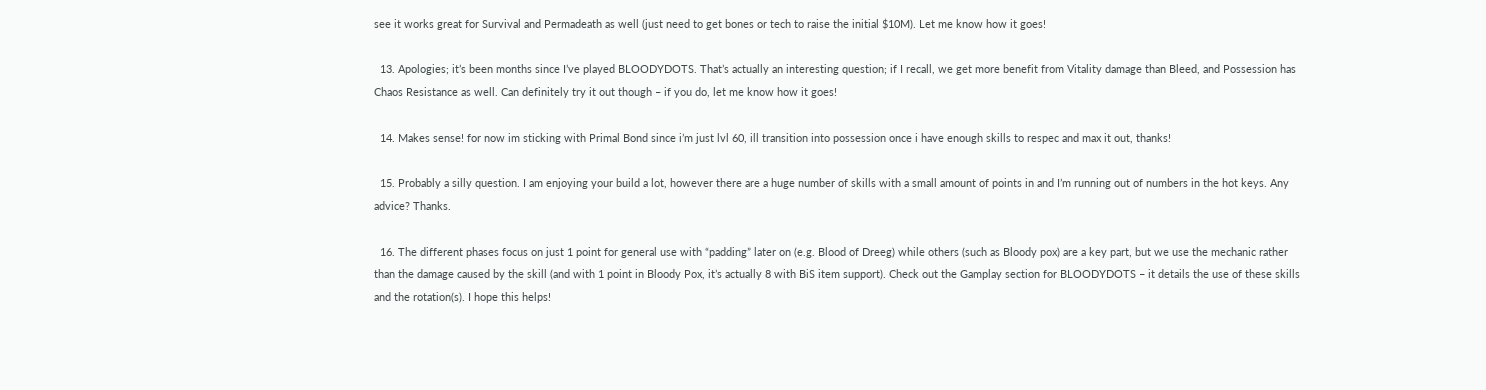see it works great for Survival and Permadeath as well (just need to get bones or tech to raise the initial $10M). Let me know how it goes!

  13. Apologies; it’s been months since I’ve played BLOODYDOTS. That’s actually an interesting question; if I recall, we get more benefit from Vitality damage than Bleed, and Possession has Chaos Resistance as well. Can definitely try it out though – if you do, let me know how it goes!

  14. Makes sense! for now im sticking with Primal Bond since i’m just lvl 60, ill transition into possession once i have enough skills to respec and max it out, thanks!

  15. Probably a silly question. I am enjoying your build a lot, however there are a huge number of skills with a small amount of points in and I’m running out of numbers in the hot keys. Any advice? Thanks.

  16. The different phases focus on just 1 point for general use with “padding” later on (e.g. Blood of Dreeg) while others (such as Bloody pox) are a key part, but we use the mechanic rather than the damage caused by the skill (and with 1 point in Bloody Pox, it’s actually 8 with BiS item support). Check out the Gamplay section for BLOODYDOTS – it details the use of these skills and the rotation(s). I hope this helps!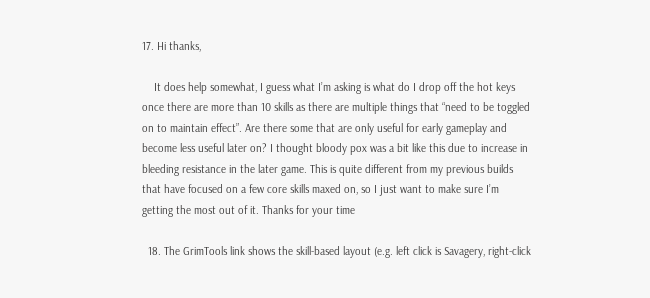17. Hi thanks,

    It does help somewhat, I guess what I’m asking is what do I drop off the hot keys once there are more than 10 skills as there are multiple things that “need to be toggled on to maintain effect”. Are there some that are only useful for early gameplay and become less useful later on? I thought bloody pox was a bit like this due to increase in bleeding resistance in the later game. This is quite different from my previous builds that have focused on a few core skills maxed on, so I just want to make sure I’m getting the most out of it. Thanks for your time

  18. The GrimTools link shows the skill-based layout (e.g. left click is Savagery, right-click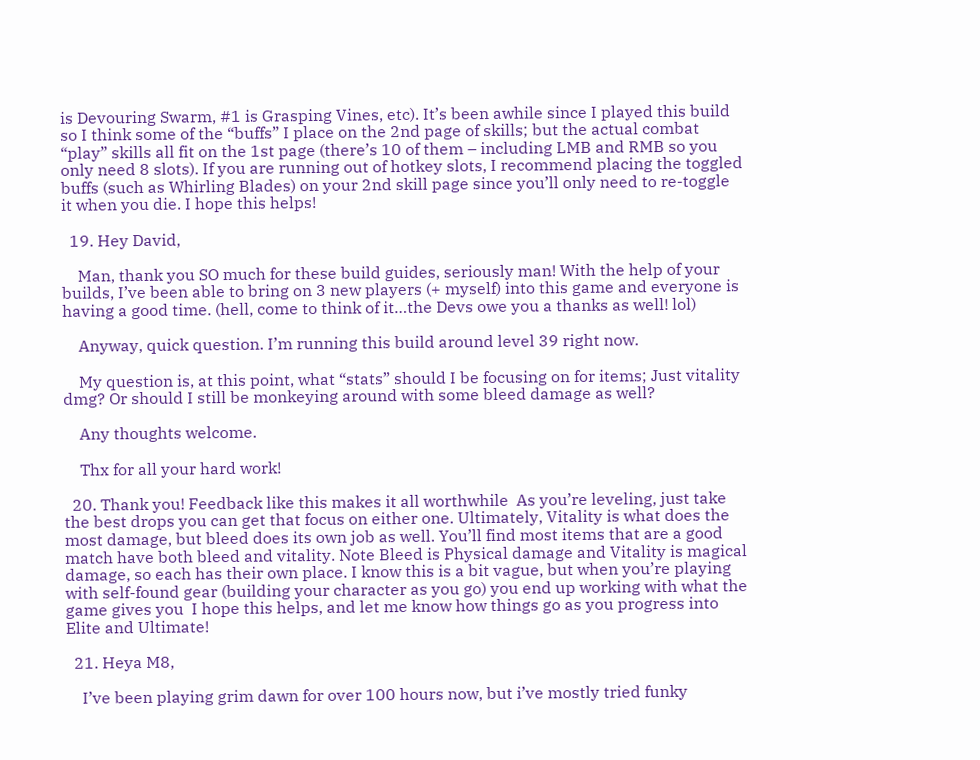is Devouring Swarm, #1 is Grasping Vines, etc). It’s been awhile since I played this build so I think some of the “buffs” I place on the 2nd page of skills; but the actual combat “play” skills all fit on the 1st page (there’s 10 of them – including LMB and RMB so you only need 8 slots). If you are running out of hotkey slots, I recommend placing the toggled buffs (such as Whirling Blades) on your 2nd skill page since you’ll only need to re-toggle it when you die. I hope this helps!

  19. Hey David,

    Man, thank you SO much for these build guides, seriously man! With the help of your builds, I’ve been able to bring on 3 new players (+ myself) into this game and everyone is having a good time. (hell, come to think of it…the Devs owe you a thanks as well! lol)

    Anyway, quick question. I’m running this build around level 39 right now.

    My question is, at this point, what “stats” should I be focusing on for items; Just vitality dmg? Or should I still be monkeying around with some bleed damage as well?

    Any thoughts welcome.

    Thx for all your hard work!

  20. Thank you! Feedback like this makes it all worthwhile  As you’re leveling, just take the best drops you can get that focus on either one. Ultimately, Vitality is what does the most damage, but bleed does its own job as well. You’ll find most items that are a good match have both bleed and vitality. Note Bleed is Physical damage and Vitality is magical damage, so each has their own place. I know this is a bit vague, but when you’re playing with self-found gear (building your character as you go) you end up working with what the game gives you  I hope this helps, and let me know how things go as you progress into Elite and Ultimate!

  21. Heya M8,

    I’ve been playing grim dawn for over 100 hours now, but i’ve mostly tried funky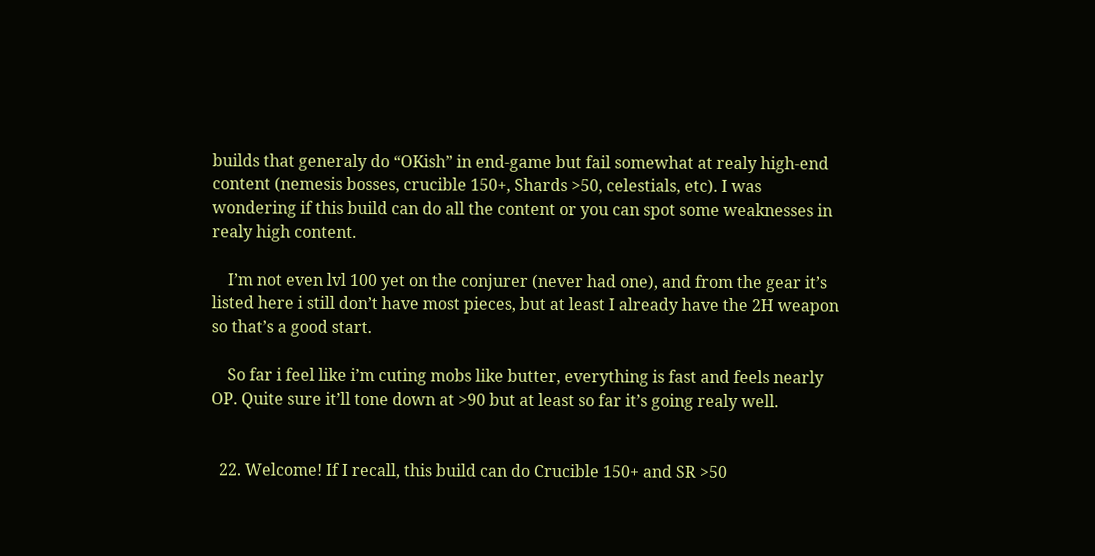builds that generaly do “OKish” in end-game but fail somewhat at realy high-end content (nemesis bosses, crucible 150+, Shards >50, celestials, etc). I was wondering if this build can do all the content or you can spot some weaknesses in realy high content.

    I’m not even lvl 100 yet on the conjurer (never had one), and from the gear it’s listed here i still don’t have most pieces, but at least I already have the 2H weapon so that’s a good start.

    So far i feel like i’m cuting mobs like butter, everything is fast and feels nearly OP. Quite sure it’ll tone down at >90 but at least so far it’s going realy well.


  22. Welcome! If I recall, this build can do Crucible 150+ and SR >50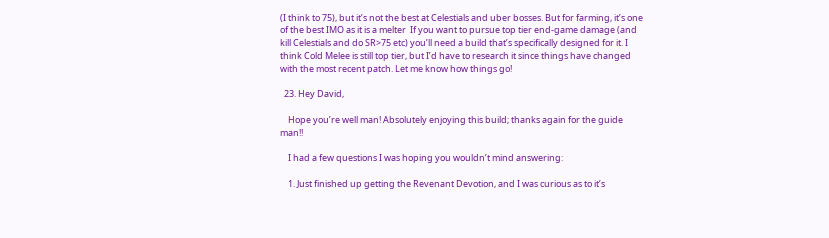(I think to 75), but it’s not the best at Celestials and uber bosses. But for farming, it’s one of the best IMO as it is a melter  If you want to pursue top tier end-game damage (and kill Celestials and do SR>75 etc) you’ll need a build that’s specifically designed for it. I think Cold Melee is still top tier, but I’d have to research it since things have changed with the most recent patch. Let me know how things go!

  23. Hey David,

    Hope you’re well man! Absolutely enjoying this build; thanks again for the guide man!!

    I had a few questions I was hoping you wouldn’t mind answering:

    1. Just finished up getting the Revenant Devotion, and I was curious as to it’s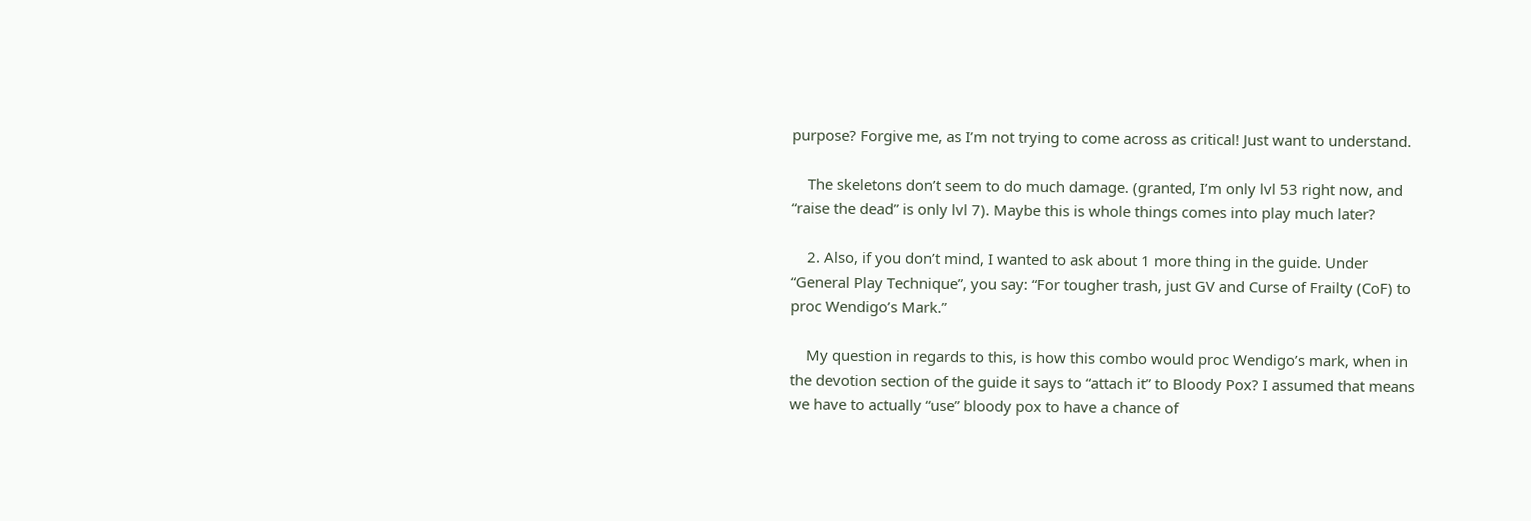purpose? Forgive me, as I’m not trying to come across as critical! Just want to understand.

    The skeletons don’t seem to do much damage. (granted, I’m only lvl 53 right now, and “raise the dead” is only lvl 7). Maybe this is whole things comes into play much later?

    2. Also, if you don’t mind, I wanted to ask about 1 more thing in the guide. Under “General Play Technique”, you say: “For tougher trash, just GV and Curse of Frailty (CoF) to proc Wendigo’s Mark.”

    My question in regards to this, is how this combo would proc Wendigo’s mark, when in the devotion section of the guide it says to “attach it” to Bloody Pox? I assumed that means we have to actually “use” bloody pox to have a chance of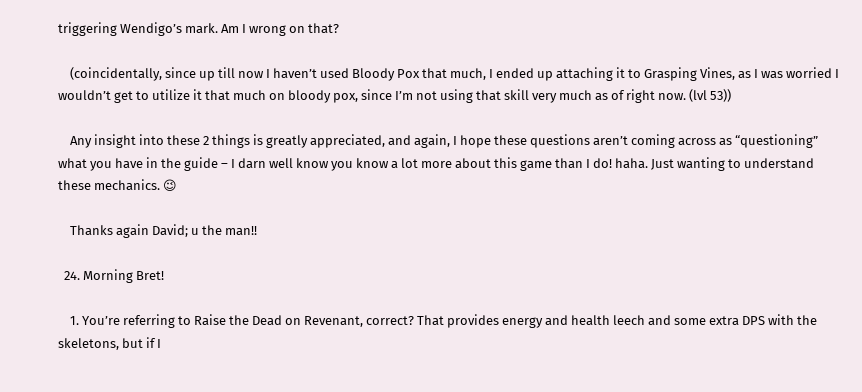triggering Wendigo’s mark. Am I wrong on that?

    (coincidentally, since up till now I haven’t used Bloody Pox that much, I ended up attaching it to Grasping Vines, as I was worried I wouldn’t get to utilize it that much on bloody pox, since I’m not using that skill very much as of right now. (lvl 53))

    Any insight into these 2 things is greatly appreciated, and again, I hope these questions aren’t coming across as “questioning” what you have in the guide – I darn well know you know a lot more about this game than I do! haha. Just wanting to understand these mechanics. 😉

    Thanks again David; u the man!!

  24. Morning Bret!

    1. You’re referring to Raise the Dead on Revenant, correct? That provides energy and health leech and some extra DPS with the skeletons, but if I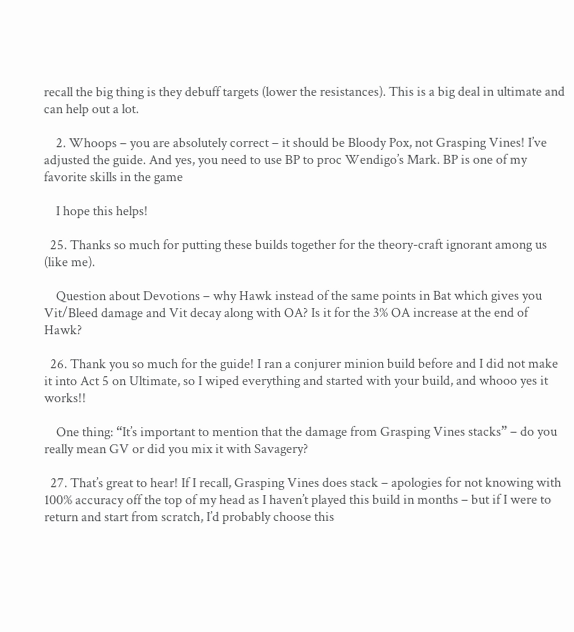recall the big thing is they debuff targets (lower the resistances). This is a big deal in ultimate and can help out a lot.

    2. Whoops – you are absolutely correct – it should be Bloody Pox, not Grasping Vines! I’ve adjusted the guide. And yes, you need to use BP to proc Wendigo’s Mark. BP is one of my favorite skills in the game

    I hope this helps!

  25. Thanks so much for putting these builds together for the theory-craft ignorant among us (like me).

    Question about Devotions – why Hawk instead of the same points in Bat which gives you Vit/Bleed damage and Vit decay along with OA? Is it for the 3% OA increase at the end of Hawk?

  26. Thank you so much for the guide! I ran a conjurer minion build before and I did not make it into Act 5 on Ultimate, so I wiped everything and started with your build, and whooo yes it works!!

    One thing: “It’s important to mention that the damage from Grasping Vines stacks” – do you really mean GV or did you mix it with Savagery?

  27. That’s great to hear! If I recall, Grasping Vines does stack – apologies for not knowing with 100% accuracy off the top of my head as I haven’t played this build in months – but if I were to return and start from scratch, I’d probably choose this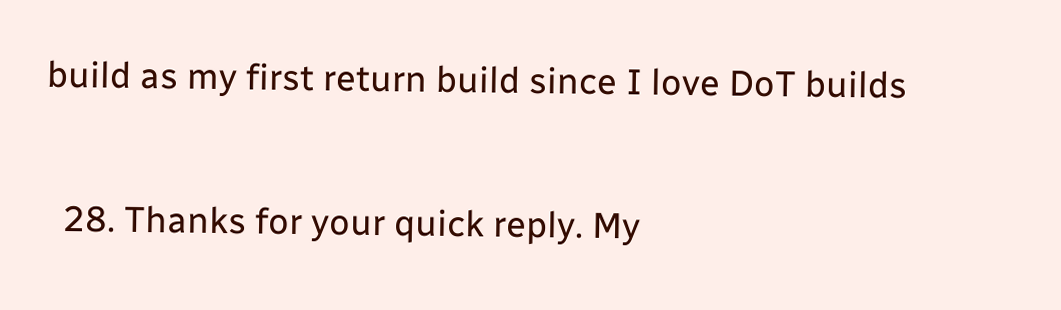build as my first return build since I love DoT builds

  28. Thanks for your quick reply. My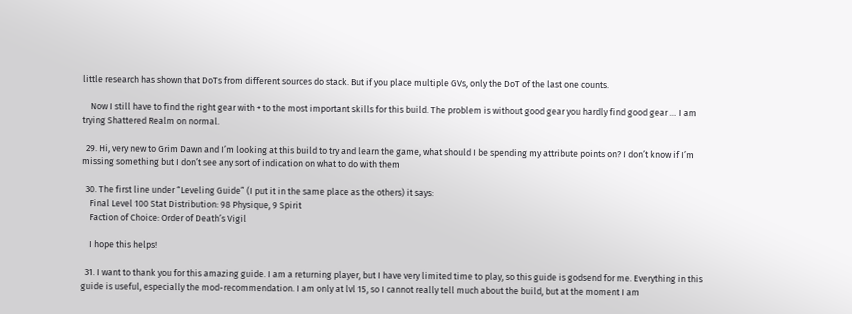little research has shown that DoTs from different sources do stack. But if you place multiple GVs, only the DoT of the last one counts.

    Now I still have to find the right gear with + to the most important skills for this build. The problem is without good gear you hardly find good gear … I am trying Shattered Realm on normal.

  29. Hi, very new to Grim Dawn and I’m looking at this build to try and learn the game, what should I be spending my attribute points on? I don’t know if I’m missing something but I don’t see any sort of indication on what to do with them

  30. The first line under “Leveling Guide” (I put it in the same place as the others) it says:
    Final Level 100 Stat Distribution: 98 Physique, 9 Spirit
    Faction of Choice: Order of Death’s Vigil

    I hope this helps!

  31. I want to thank you for this amazing guide. I am a returning player, but I have very limited time to play, so this guide is godsend for me. Everything in this guide is useful, especially the mod-recommendation. I am only at lvl 15, so I cannot really tell much about the build, but at the moment I am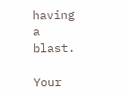having a blast.

Your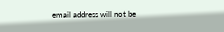email address will not be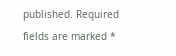published. Required fields are marked *